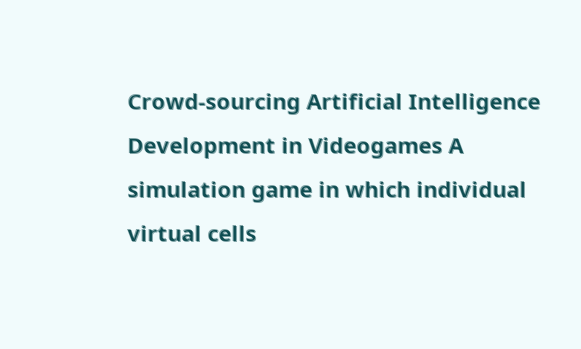Crowd-sourcing Artificial Intelligence Development in Videogames A simulation game in which individual virtual cells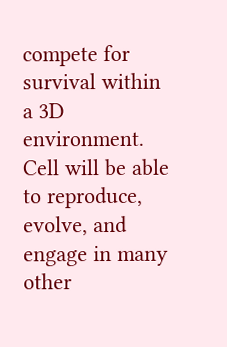compete for survival within a 3D environment. Cell will be able to reproduce, evolve, and engage in many other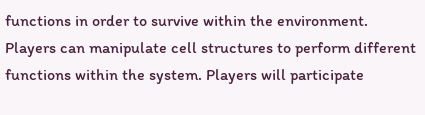functions in order to survive within the environment. Players can manipulate cell structures to perform different functions within the system. Players will participate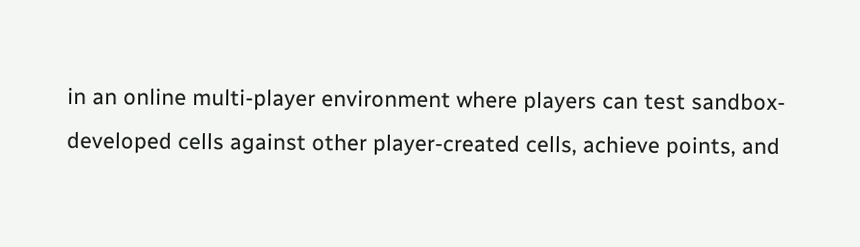in an online multi-player environment where players can test sandbox-developed cells against other player-created cells, achieve points, and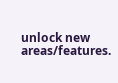unlock new areas/features.